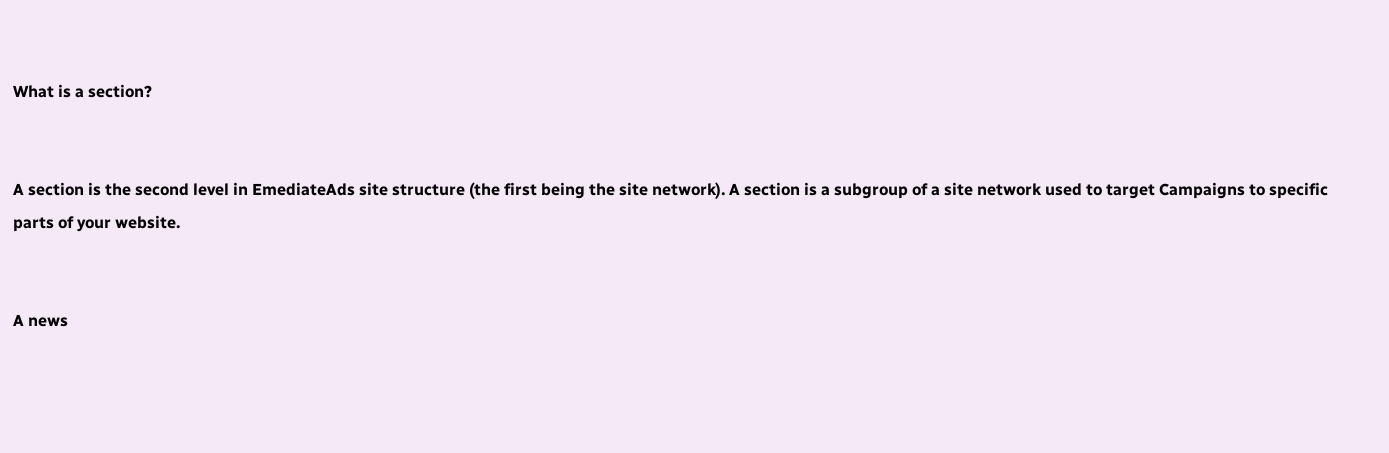What is a section?


A section is the second level in EmediateAds site structure (the first being the site network). A section is a subgroup of a site network used to target Campaigns to specific parts of your website.


A news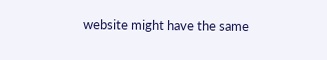website might have the same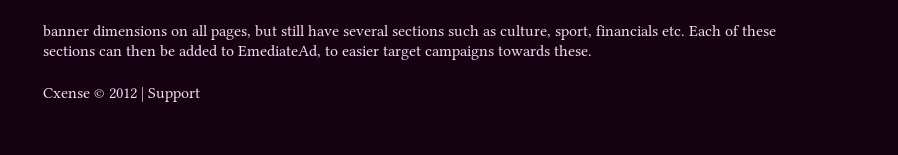banner dimensions on all pages, but still have several sections such as culture, sport, financials etc. Each of these sections can then be added to EmediateAd, to easier target campaigns towards these.

Cxense © 2012 | Support